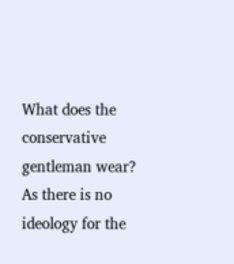What does the conservative gentleman wear? As there is no ideology for the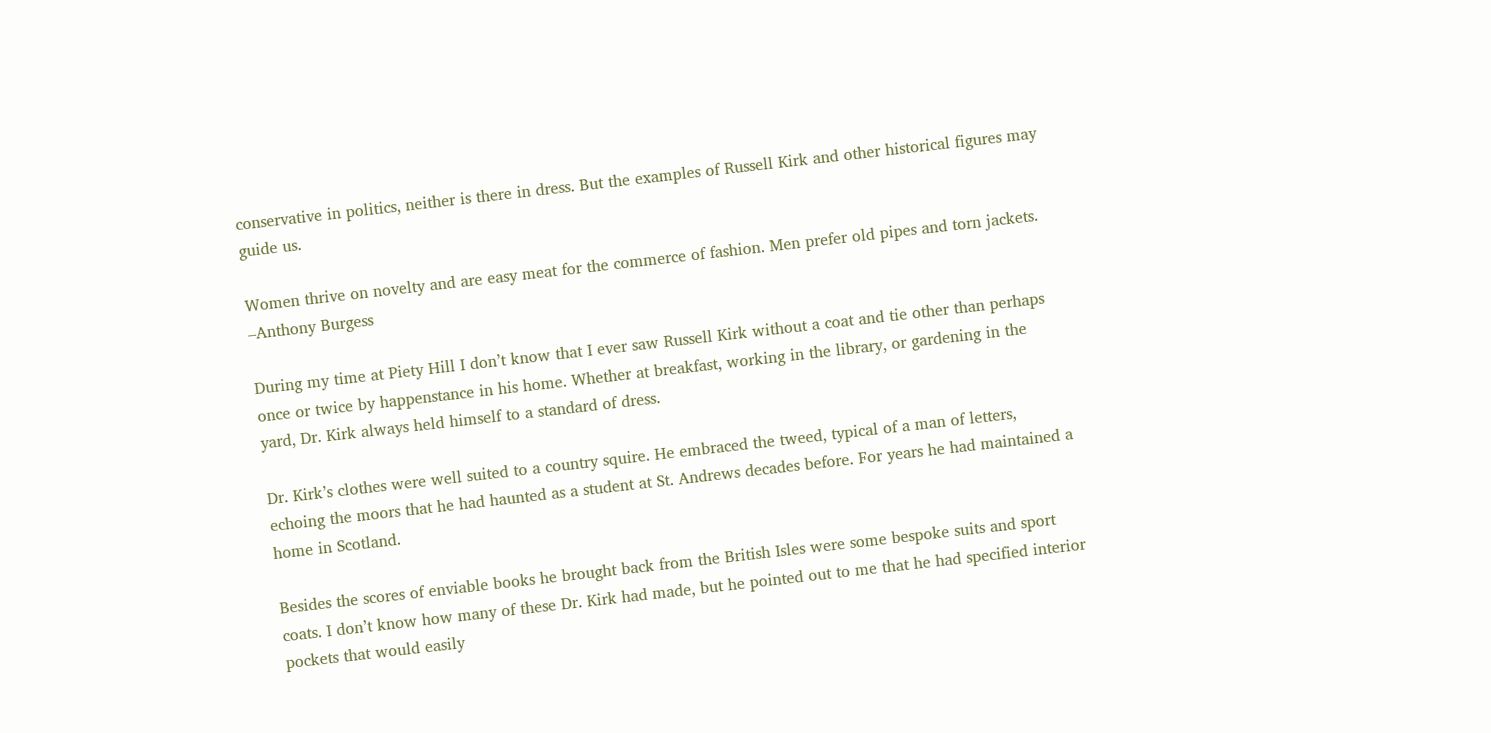conservative in politics, neither is there in dress. But the examples of Russell Kirk and other historical figures may guide us.

Women thrive on novelty and are easy meat for the commerce of fashion. Men prefer old pipes and torn jackets. –Anthony Burgess

During my time at Piety Hill I don’t know that I ever saw Russell Kirk without a coat and tie other than perhaps once or twice by happenstance in his home. Whether at breakfast, working in the library, or gardening in the yard, Dr. Kirk always held himself to a standard of dress.

Dr. Kirk’s clothes were well suited to a country squire. He embraced the tweed, typical of a man of letters, echoing the moors that he had haunted as a student at St. Andrews decades before. For years he had maintained a home in Scotland.

Besides the scores of enviable books he brought back from the British Isles were some bespoke suits and sport coats. I don’t know how many of these Dr. Kirk had made, but he pointed out to me that he had specified interior pockets that would easily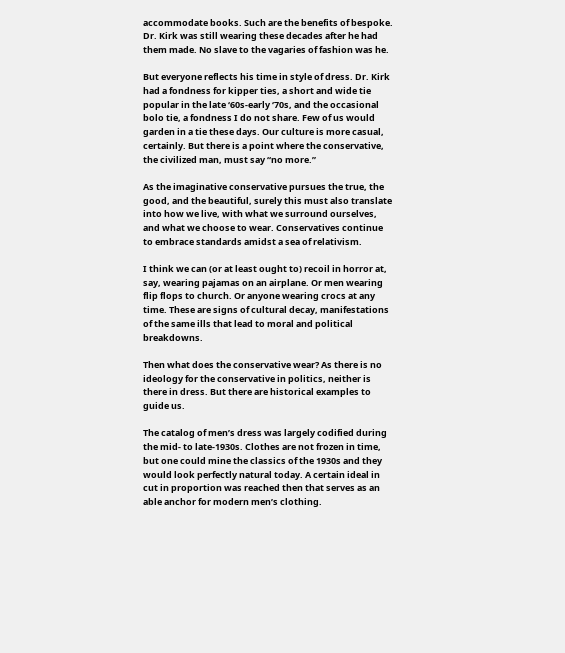accommodate books. Such are the benefits of bespoke. Dr. Kirk was still wearing these decades after he had them made. No slave to the vagaries of fashion was he.

But everyone reflects his time in style of dress. Dr. Kirk had a fondness for kipper ties, a short and wide tie popular in the late ‘60s-early ‘70s, and the occasional bolo tie, a fondness I do not share. Few of us would garden in a tie these days. Our culture is more casual, certainly. But there is a point where the conservative, the civilized man, must say “no more.”

As the imaginative conservative pursues the true, the good, and the beautiful, surely this must also translate into how we live, with what we surround ourselves, and what we choose to wear. Conservatives continue to embrace standards amidst a sea of relativism.

I think we can (or at least ought to) recoil in horror at, say, wearing pajamas on an airplane. Or men wearing flip flops to church. Or anyone wearing crocs at any time. These are signs of cultural decay, manifestations of the same ills that lead to moral and political breakdowns.

Then what does the conservative wear? As there is no ideology for the conservative in politics, neither is there in dress. But there are historical examples to guide us.

The catalog of men’s dress was largely codified during the mid- to late-1930s. Clothes are not frozen in time, but one could mine the classics of the 1930s and they would look perfectly natural today. A certain ideal in cut in proportion was reached then that serves as an able anchor for modern men’s clothing.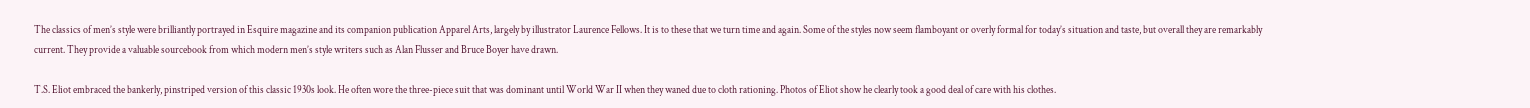The classics of men’s style were brilliantly portrayed in Esquire magazine and its companion publication Apparel Arts, largely by illustrator Laurence Fellows. It is to these that we turn time and again. Some of the styles now seem flamboyant or overly formal for today’s situation and taste, but overall they are remarkably current. They provide a valuable sourcebook from which modern men’s style writers such as Alan Flusser and Bruce Boyer have drawn.

T.S. Eliot embraced the bankerly, pinstriped version of this classic 1930s look. He often wore the three-piece suit that was dominant until World War II when they waned due to cloth rationing. Photos of Eliot show he clearly took a good deal of care with his clothes.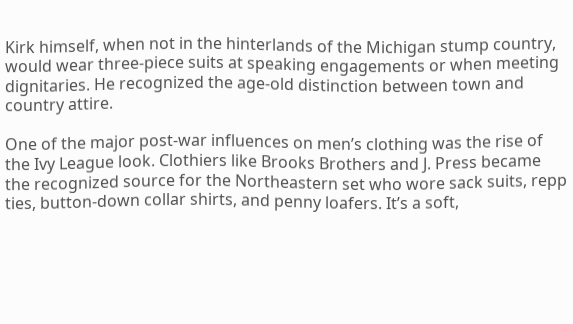Kirk himself, when not in the hinterlands of the Michigan stump country, would wear three-piece suits at speaking engagements or when meeting dignitaries. He recognized the age-old distinction between town and country attire.

One of the major post-war influences on men’s clothing was the rise of the Ivy League look. Clothiers like Brooks Brothers and J. Press became the recognized source for the Northeastern set who wore sack suits, repp ties, button-down collar shirts, and penny loafers. It’s a soft,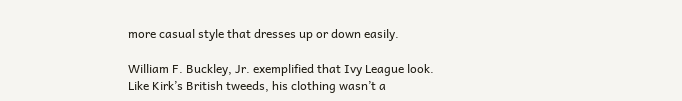more casual style that dresses up or down easily.

William F. Buckley, Jr. exemplified that Ivy League look. Like Kirk’s British tweeds, his clothing wasn’t a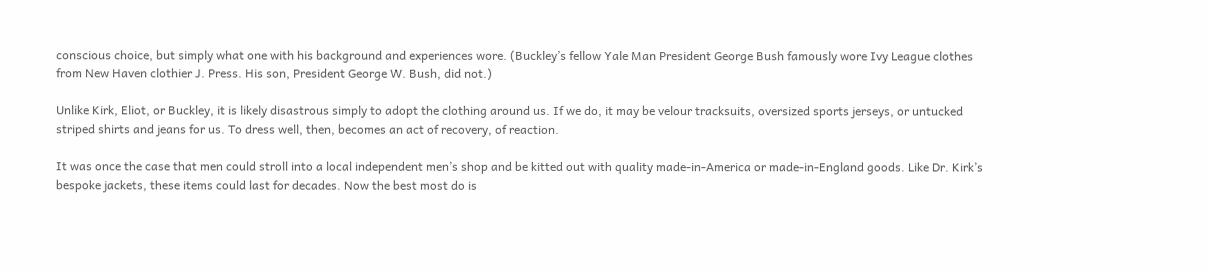conscious choice, but simply what one with his background and experiences wore. (Buckley’s fellow Yale Man President George Bush famously wore Ivy League clothes from New Haven clothier J. Press. His son, President George W. Bush, did not.)

Unlike Kirk, Eliot, or Buckley, it is likely disastrous simply to adopt the clothing around us. If we do, it may be velour tracksuits, oversized sports jerseys, or untucked striped shirts and jeans for us. To dress well, then, becomes an act of recovery, of reaction.

It was once the case that men could stroll into a local independent men’s shop and be kitted out with quality made-in-America or made-in-England goods. Like Dr. Kirk’s bespoke jackets, these items could last for decades. Now the best most do is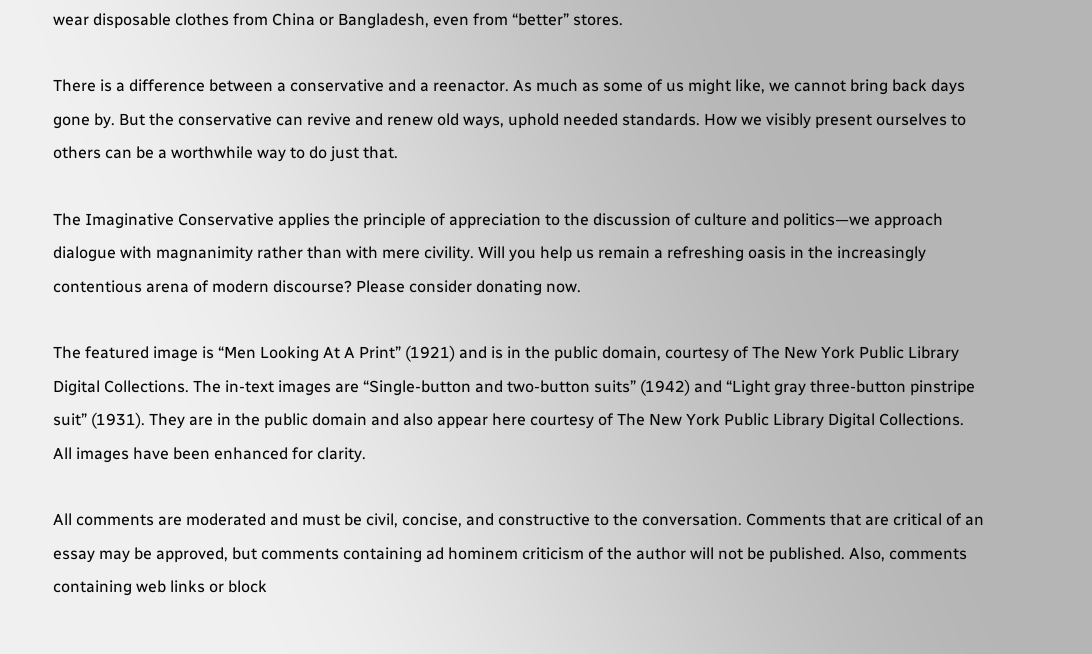wear disposable clothes from China or Bangladesh, even from “better” stores.

There is a difference between a conservative and a reenactor. As much as some of us might like, we cannot bring back days gone by. But the conservative can revive and renew old ways, uphold needed standards. How we visibly present ourselves to others can be a worthwhile way to do just that.

The Imaginative Conservative applies the principle of appreciation to the discussion of culture and politics—we approach dialogue with magnanimity rather than with mere civility. Will you help us remain a refreshing oasis in the increasingly contentious arena of modern discourse? Please consider donating now.

The featured image is “Men Looking At A Print” (1921) and is in the public domain, courtesy of The New York Public Library Digital Collections. The in-text images are “Single-button and two-button suits” (1942) and “Light gray three-button pinstripe suit” (1931). They are in the public domain and also appear here courtesy of The New York Public Library Digital Collections. All images have been enhanced for clarity.

All comments are moderated and must be civil, concise, and constructive to the conversation. Comments that are critical of an essay may be approved, but comments containing ad hominem criticism of the author will not be published. Also, comments containing web links or block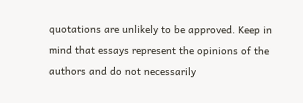quotations are unlikely to be approved. Keep in mind that essays represent the opinions of the authors and do not necessarily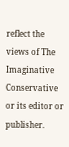reflect the views of The Imaginative Conservative or its editor or publisher.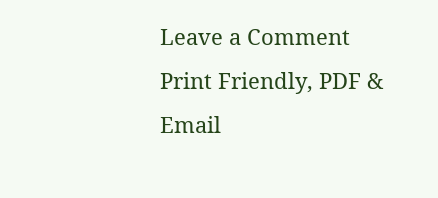Leave a Comment
Print Friendly, PDF & Email